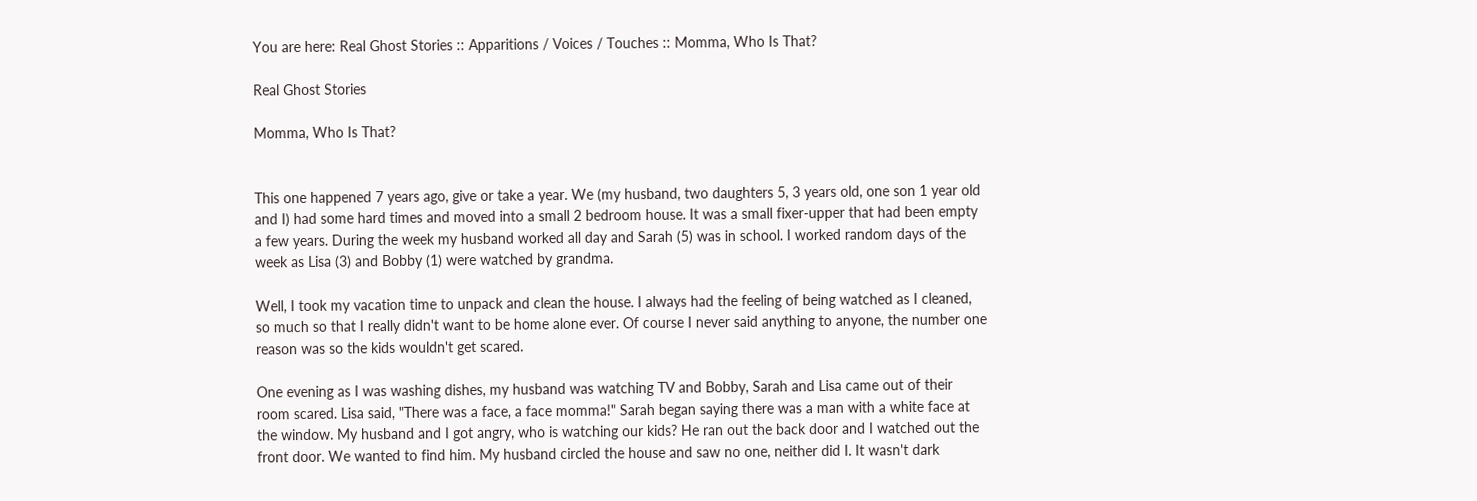You are here: Real Ghost Stories :: Apparitions / Voices / Touches :: Momma, Who Is That?

Real Ghost Stories

Momma, Who Is That?


This one happened 7 years ago, give or take a year. We (my husband, two daughters 5, 3 years old, one son 1 year old and I) had some hard times and moved into a small 2 bedroom house. It was a small fixer-upper that had been empty a few years. During the week my husband worked all day and Sarah (5) was in school. I worked random days of the week as Lisa (3) and Bobby (1) were watched by grandma.

Well, I took my vacation time to unpack and clean the house. I always had the feeling of being watched as I cleaned, so much so that I really didn't want to be home alone ever. Of course I never said anything to anyone, the number one reason was so the kids wouldn't get scared.

One evening as I was washing dishes, my husband was watching TV and Bobby, Sarah and Lisa came out of their room scared. Lisa said, "There was a face, a face momma!" Sarah began saying there was a man with a white face at the window. My husband and I got angry, who is watching our kids? He ran out the back door and I watched out the front door. We wanted to find him. My husband circled the house and saw no one, neither did I. It wasn't dark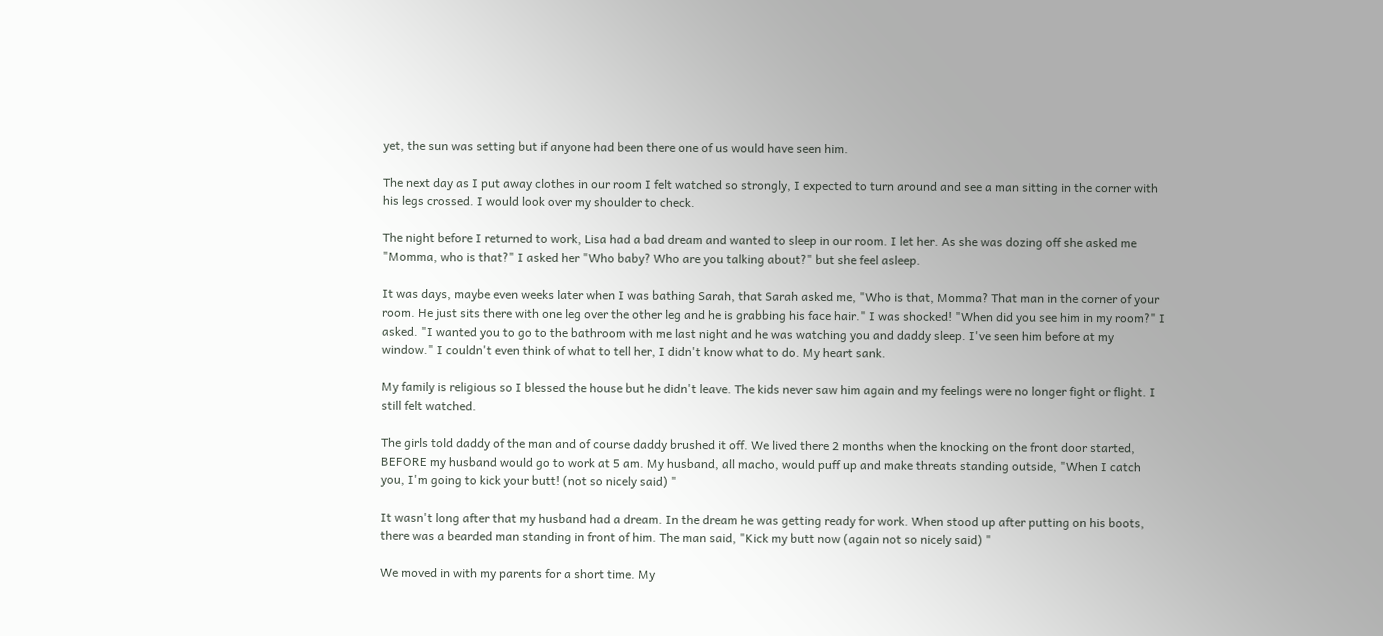yet, the sun was setting but if anyone had been there one of us would have seen him.

The next day as I put away clothes in our room I felt watched so strongly, I expected to turn around and see a man sitting in the corner with his legs crossed. I would look over my shoulder to check.

The night before I returned to work, Lisa had a bad dream and wanted to sleep in our room. I let her. As she was dozing off she asked me "Momma, who is that?" I asked her "Who baby? Who are you talking about?" but she feel asleep.

It was days, maybe even weeks later when I was bathing Sarah, that Sarah asked me, "Who is that, Momma? That man in the corner of your room. He just sits there with one leg over the other leg and he is grabbing his face hair." I was shocked! "When did you see him in my room?" I asked. "I wanted you to go to the bathroom with me last night and he was watching you and daddy sleep. I've seen him before at my window." I couldn't even think of what to tell her, I didn't know what to do. My heart sank.

My family is religious so I blessed the house but he didn't leave. The kids never saw him again and my feelings were no longer fight or flight. I still felt watched.

The girls told daddy of the man and of course daddy brushed it off. We lived there 2 months when the knocking on the front door started, BEFORE my husband would go to work at 5 am. My husband, all macho, would puff up and make threats standing outside, "When I catch you, I'm going to kick your butt! (not so nicely said) "

It wasn't long after that my husband had a dream. In the dream he was getting ready for work. When stood up after putting on his boots, there was a bearded man standing in front of him. The man said, "Kick my butt now (again not so nicely said) "

We moved in with my parents for a short time. My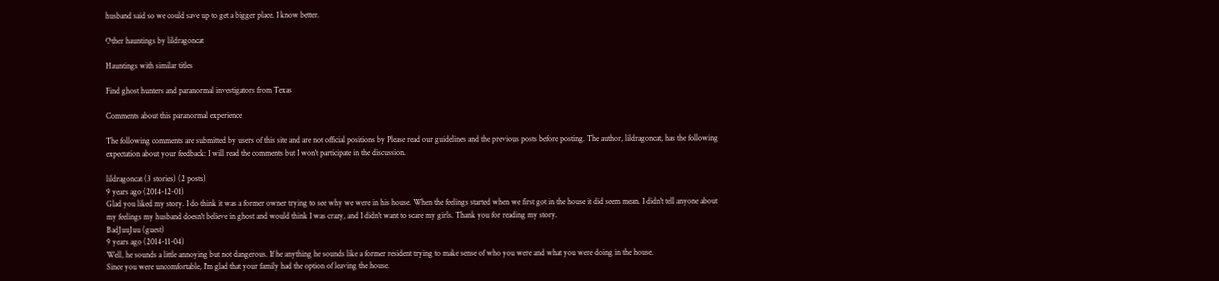husband said so we could save up to get a bigger place. I know better.

Other hauntings by lildragoncat

Hauntings with similar titles

Find ghost hunters and paranormal investigators from Texas

Comments about this paranormal experience

The following comments are submitted by users of this site and are not official positions by Please read our guidelines and the previous posts before posting. The author, lildragoncat, has the following expectation about your feedback: I will read the comments but I won't participate in the discussion.

lildragoncat (3 stories) (2 posts)
9 years ago (2014-12-01)
Glad you liked my story. I do think it was a former owner trying to see why we were in his house. When the feelings started when we first got in the house it did seem mean. I didn't tell anyone about my feelings my husband doesn't believe in ghost and would think I was crazy, and I didn't want to scare my girls. Thank you for reading my story.
BadJuuJuu (guest)
9 years ago (2014-11-04)
Well, he sounds a little annoying but not dangerous. If he anything he sounds like a former resident trying to make sense of who you were and what you were doing in the house.
Since you were uncomfortable, I'm glad that your family had the option of leaving the house.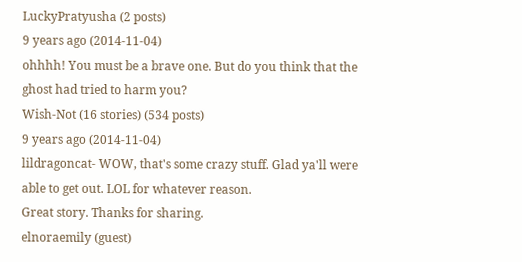LuckyPratyusha (2 posts)
9 years ago (2014-11-04)
ohhhh! You must be a brave one. But do you think that the ghost had tried to harm you?
Wish-Not (16 stories) (534 posts)
9 years ago (2014-11-04)
lildragoncat- WOW, that's some crazy stuff. Glad ya'll were able to get out. LOL for whatever reason.
Great story. Thanks for sharing.
elnoraemily (guest)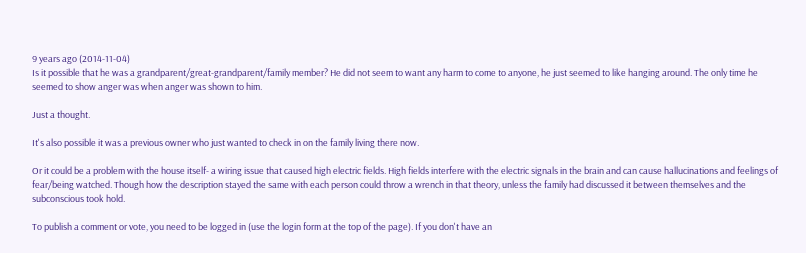9 years ago (2014-11-04)
Is it possible that he was a grandparent/great-grandparent/family member? He did not seem to want any harm to come to anyone, he just seemed to like hanging around. The only time he seemed to show anger was when anger was shown to him.

Just a thought.

It's also possible it was a previous owner who just wanted to check in on the family living there now.

Or it could be a problem with the house itself- a wiring issue that caused high electric fields. High fields interfere with the electric signals in the brain and can cause hallucinations and feelings of fear/being watched. Though how the description stayed the same with each person could throw a wrench in that theory, unless the family had discussed it between themselves and the subconscious took hold.

To publish a comment or vote, you need to be logged in (use the login form at the top of the page). If you don't have an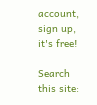account, sign up, it's free!

Search this site: